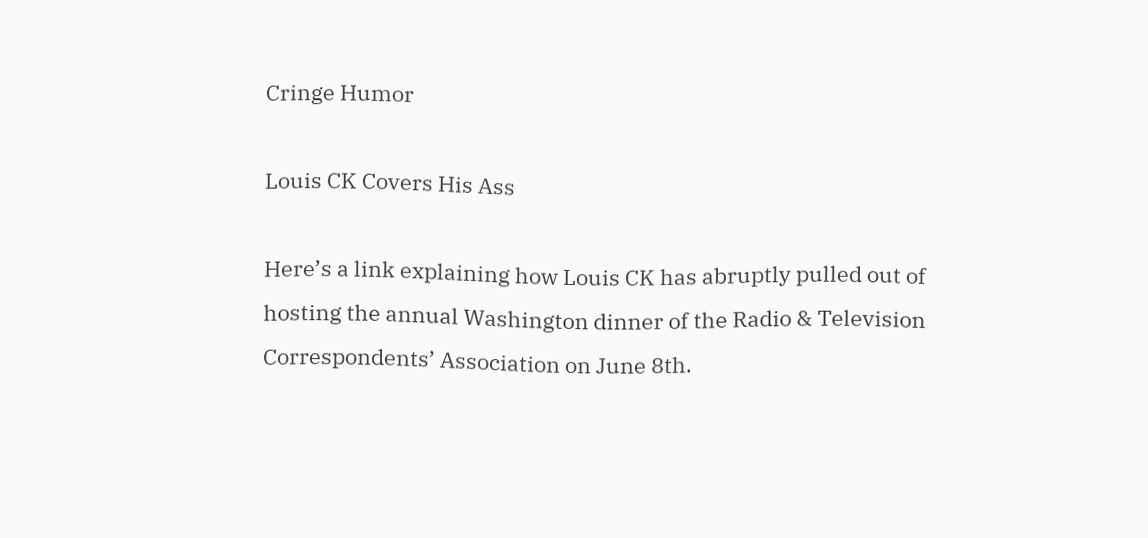Cringe Humor

Louis CK Covers His Ass

Here’s a link explaining how Louis CK has abruptly pulled out of hosting the annual Washington dinner of the Radio & Television Correspondents’ Association on June 8th.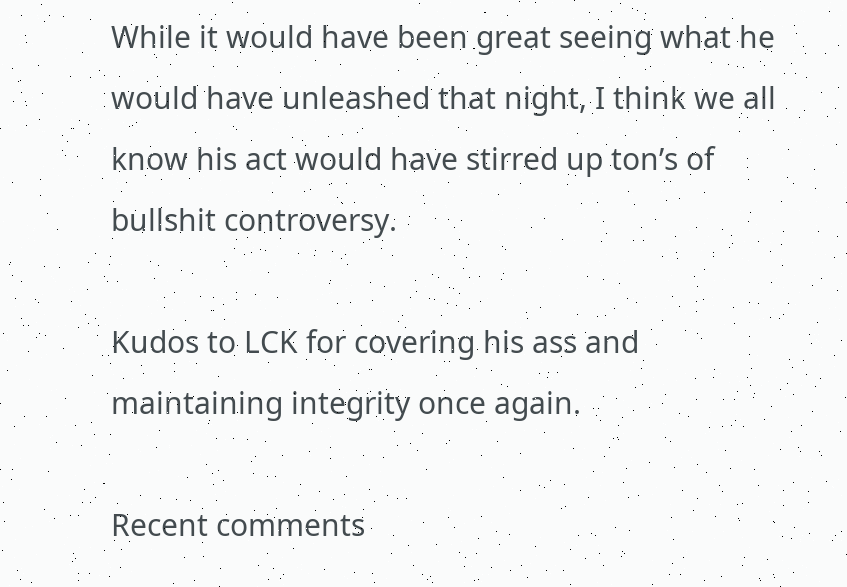While it would have been great seeing what he would have unleashed that night, I think we all know his act would have stirred up ton’s of bullshit controversy.

Kudos to LCK for covering his ass and maintaining integrity once again.

Recent comments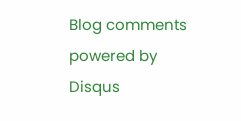Blog comments powered by Disqus